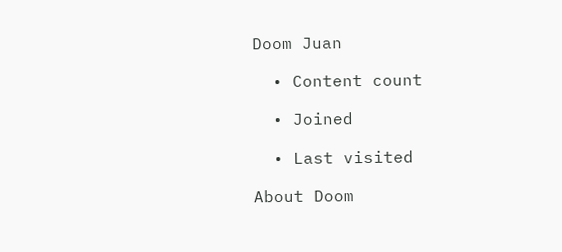Doom Juan

  • Content count

  • Joined

  • Last visited

About Doom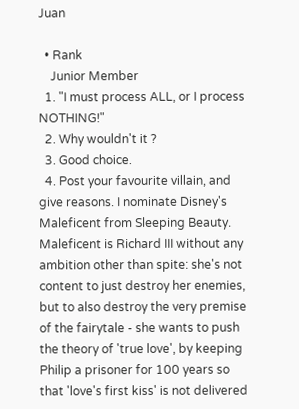Juan

  • Rank
    Junior Member
  1. "I must process ALL, or I process NOTHING!"
  2. Why wouldn't it ?
  3. Good choice.
  4. Post your favourite villain, and give reasons. I nominate Disney's Maleficent from Sleeping Beauty. Maleficent is Richard III without any ambition other than spite: she's not content to just destroy her enemies, but to also destroy the very premise of the fairytale - she wants to push the theory of 'true love', by keeping Philip a prisoner for 100 years so that 'love's first kiss' is not delivered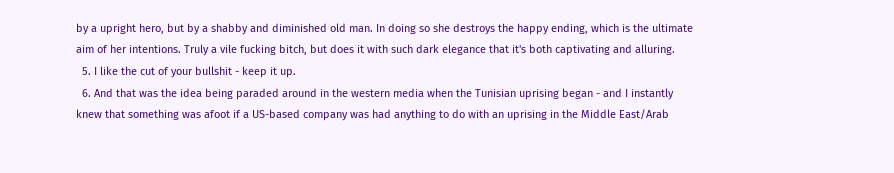by a upright hero, but by a shabby and diminished old man. In doing so she destroys the happy ending, which is the ultimate aim of her intentions. Truly a vile fucking bitch, but does it with such dark elegance that it's both captivating and alluring.
  5. I like the cut of your bullshit - keep it up.
  6. And that was the idea being paraded around in the western media when the Tunisian uprising began - and I instantly knew that something was afoot if a US-based company was had anything to do with an uprising in the Middle East/Arab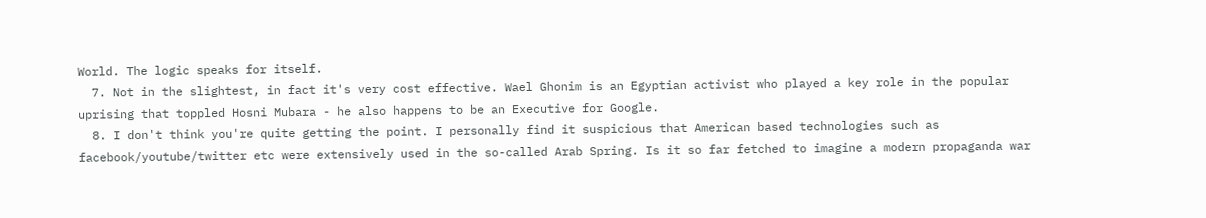World. The logic speaks for itself.
  7. Not in the slightest, in fact it's very cost effective. Wael Ghonim is an Egyptian activist who played a key role in the popular uprising that toppled Hosni Mubara - he also happens to be an Executive for Google.
  8. I don't think you're quite getting the point. I personally find it suspicious that American based technologies such as facebook/youtube/twitter etc were extensively used in the so-called Arab Spring. Is it so far fetched to imagine a modern propaganda war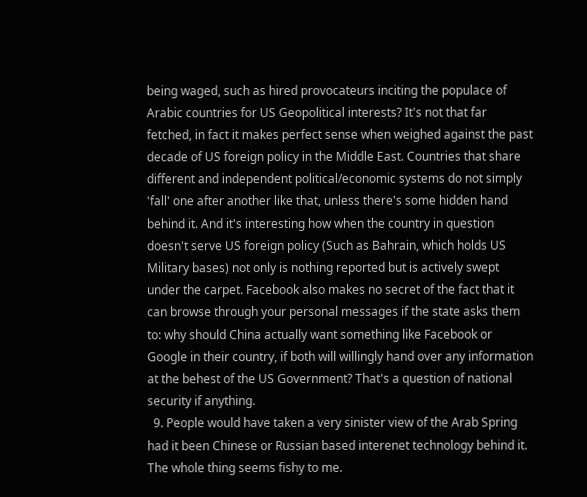being waged, such as hired provocateurs inciting the populace of Arabic countries for US Geopolitical interests? It's not that far fetched, in fact it makes perfect sense when weighed against the past decade of US foreign policy in the Middle East. Countries that share different and independent political/economic systems do not simply 'fall' one after another like that, unless there's some hidden hand behind it. And it's interesting how when the country in question doesn't serve US foreign policy (Such as Bahrain, which holds US Military bases) not only is nothing reported but is actively swept under the carpet. Facebook also makes no secret of the fact that it can browse through your personal messages if the state asks them to: why should China actually want something like Facebook or Google in their country, if both will willingly hand over any information at the behest of the US Government? That's a question of national security if anything.
  9. People would have taken a very sinister view of the Arab Spring had it been Chinese or Russian based interenet technology behind it. The whole thing seems fishy to me.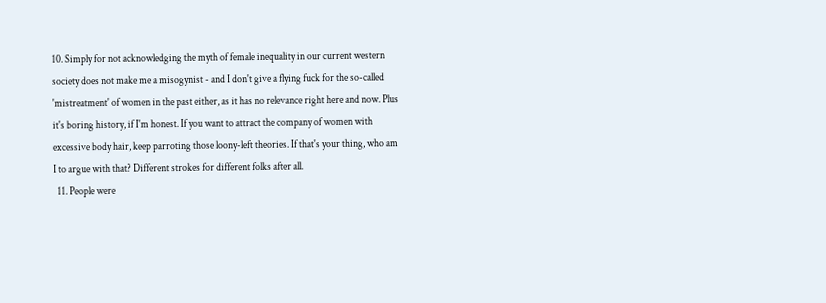10. Simply for not acknowledging the myth of female inequality in our current western society does not make me a misogynist - and I don't give a flying fuck for the so-called 'mistreatment' of women in the past either, as it has no relevance right here and now. Plus it's boring history, if I'm honest. If you want to attract the company of women with excessive body hair, keep parroting those loony-left theories. If that's your thing, who am I to argue with that? Different strokes for different folks after all.
  11. People were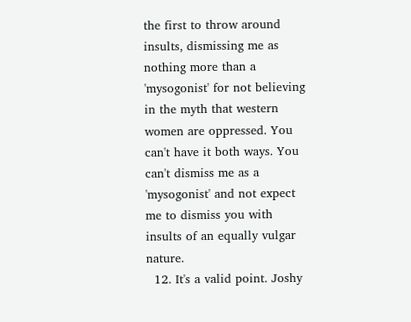the first to throw around insults, dismissing me as nothing more than a 'mysogonist' for not believing in the myth that western women are oppressed. You can't have it both ways. You can't dismiss me as a 'mysogonist' and not expect me to dismiss you with insults of an equally vulgar nature.
  12. It's a valid point. Joshy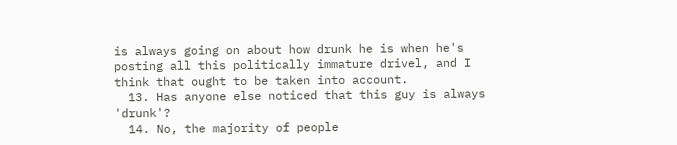is always going on about how drunk he is when he's posting all this politically immature drivel, and I think that ought to be taken into account.
  13. Has anyone else noticed that this guy is always 'drunk'?
  14. No, the majority of people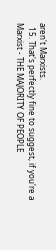aren't Marxists.
  15. That's perfectly fine to suggest, if you're a Marxist - THE MAJORITY OF PEOPLE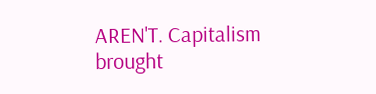AREN'T. Capitalism brought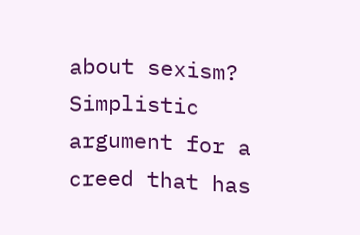about sexism? Simplistic argument for a creed that has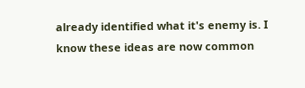already identified what it's enemy is. I know these ideas are now common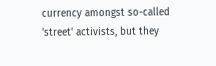currency amongst so-called 'street' activists, but they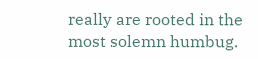really are rooted in the most solemn humbug.